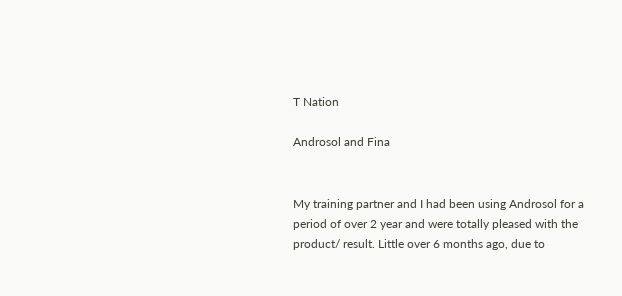T Nation

Androsol and Fina


My training partner and I had been using Androsol for a period of over 2 year and were totally pleased with the product/ result. Little over 6 months ago, due to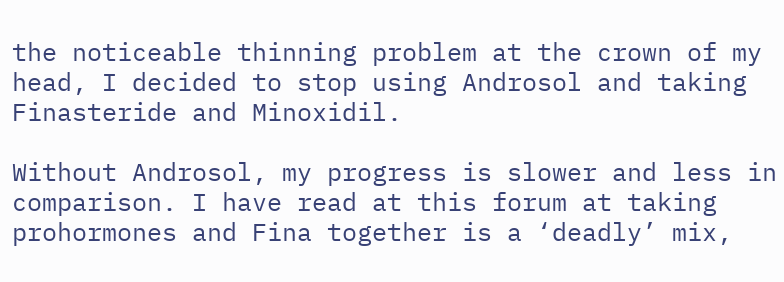the noticeable thinning problem at the crown of my head, I decided to stop using Androsol and taking Finasteride and Minoxidil.

Without Androsol, my progress is slower and less in comparison. I have read at this forum at taking prohormones and Fina together is a ‘deadly’ mix,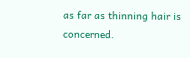as far as thinning hair is concerned.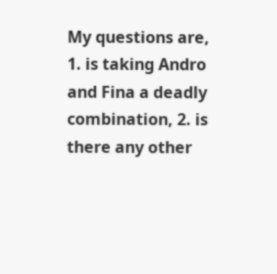My questions are, 1. is taking Andro and Fina a deadly combination, 2. is there any other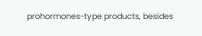prohormones-type products, besides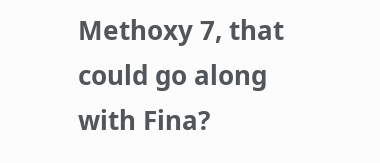Methoxy 7, that could go along with Fina?